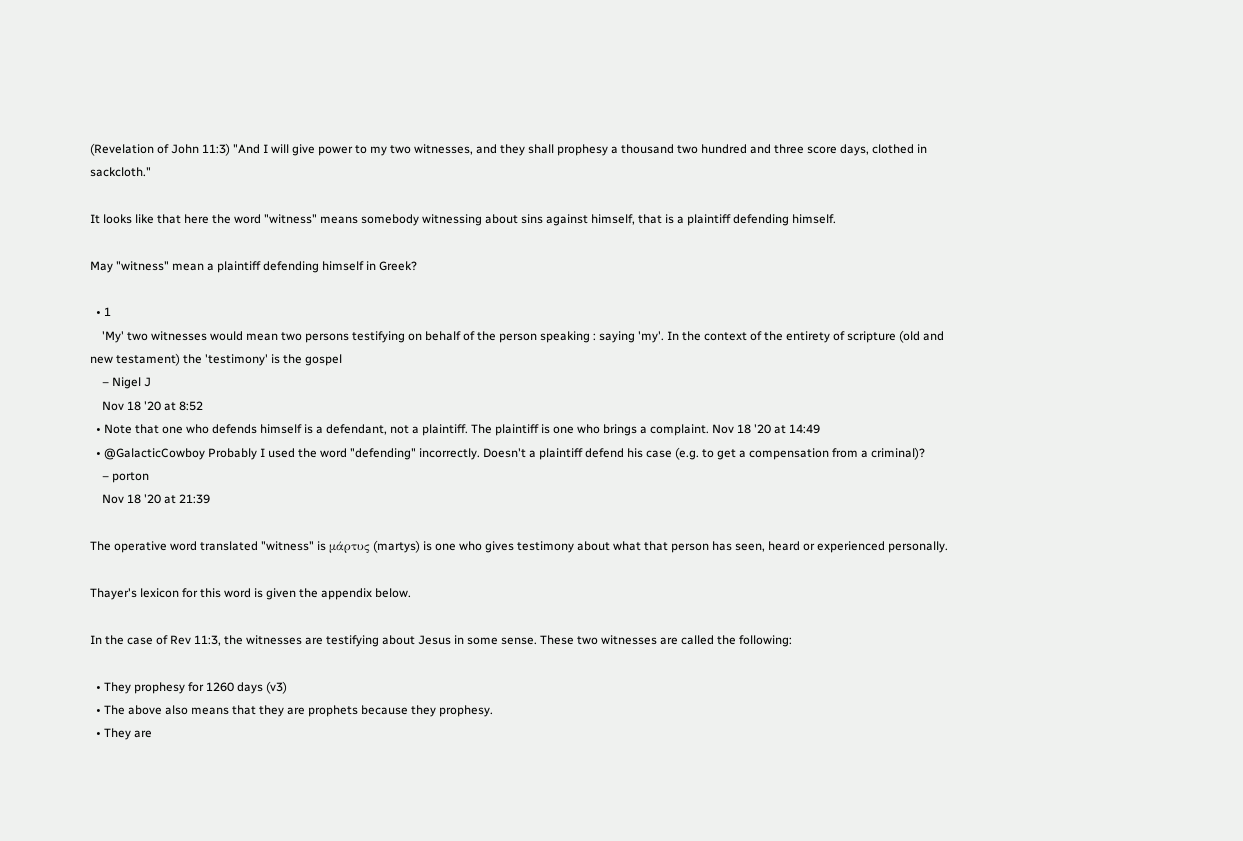(Revelation of John 11:3) "And I will give power to my two witnesses, and they shall prophesy a thousand two hundred and three score days, clothed in sackcloth."

It looks like that here the word "witness" means somebody witnessing about sins against himself, that is a plaintiff defending himself.

May "witness" mean a plaintiff defending himself in Greek?

  • 1
    'My' two witnesses would mean two persons testifying on behalf of the person speaking : saying 'my'. In the context of the entirety of scripture (old and new testament) the 'testimony' is the gospel
    – Nigel J
    Nov 18 '20 at 8:52
  • Note that one who defends himself is a defendant, not a plaintiff. The plaintiff is one who brings a complaint. Nov 18 '20 at 14:49
  • @GalacticCowboy Probably I used the word "defending" incorrectly. Doesn't a plaintiff defend his case (e.g. to get a compensation from a criminal)?
    – porton
    Nov 18 '20 at 21:39

The operative word translated "witness" is μάρτυς (martys) is one who gives testimony about what that person has seen, heard or experienced personally.

Thayer's lexicon for this word is given the appendix below.

In the case of Rev 11:3, the witnesses are testifying about Jesus in some sense. These two witnesses are called the following:

  • They prophesy for 1260 days (v3)
  • The above also means that they are prophets because they prophesy.
  • They are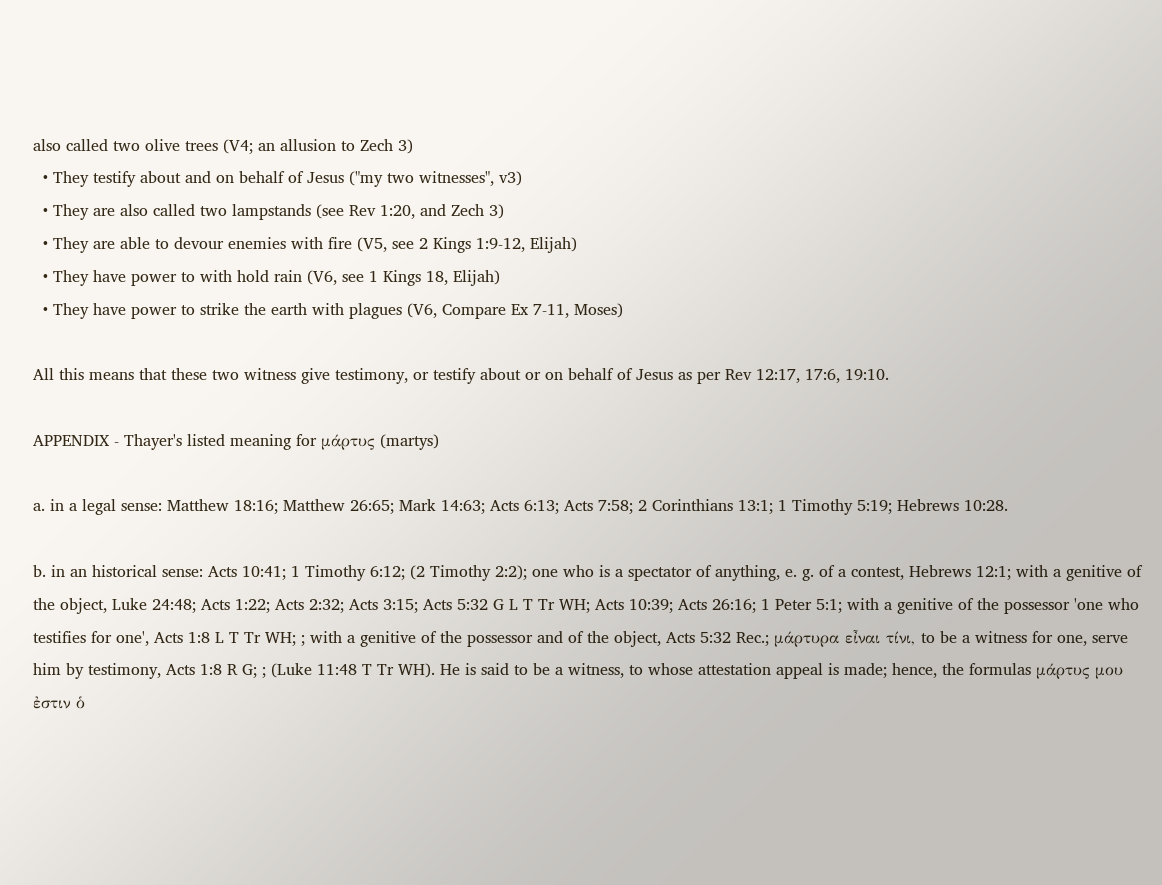also called two olive trees (V4; an allusion to Zech 3)
  • They testify about and on behalf of Jesus ("my two witnesses", v3)
  • They are also called two lampstands (see Rev 1:20, and Zech 3)
  • They are able to devour enemies with fire (V5, see 2 Kings 1:9-12, Elijah)
  • They have power to with hold rain (V6, see 1 Kings 18, Elijah)
  • They have power to strike the earth with plagues (V6, Compare Ex 7-11, Moses)

All this means that these two witness give testimony, or testify about or on behalf of Jesus as per Rev 12:17, 17:6, 19:10.

APPENDIX - Thayer's listed meaning for μάρτυς (martys)

a. in a legal sense: Matthew 18:16; Matthew 26:65; Mark 14:63; Acts 6:13; Acts 7:58; 2 Corinthians 13:1; 1 Timothy 5:19; Hebrews 10:28.

b. in an historical sense: Acts 10:41; 1 Timothy 6:12; (2 Timothy 2:2); one who is a spectator of anything, e. g. of a contest, Hebrews 12:1; with a genitive of the object, Luke 24:48; Acts 1:22; Acts 2:32; Acts 3:15; Acts 5:32 G L T Tr WH; Acts 10:39; Acts 26:16; 1 Peter 5:1; with a genitive of the possessor 'one who testifies for one', Acts 1:8 L T Tr WH; ; with a genitive of the possessor and of the object, Acts 5:32 Rec.; μάρτυρα εἶναι τίνι, to be a witness for one, serve him by testimony, Acts 1:8 R G; ; (Luke 11:48 T Tr WH). He is said to be a witness, to whose attestation appeal is made; hence, the formulas μάρτυς μου ἐστιν ὁ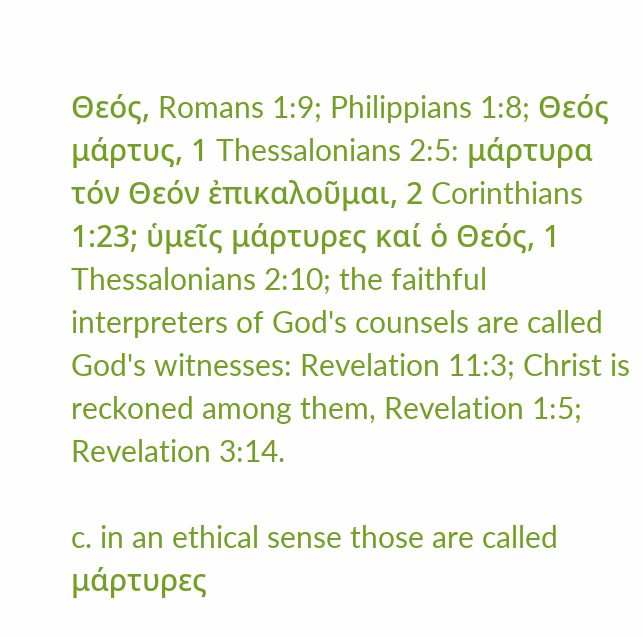Θεός, Romans 1:9; Philippians 1:8; Θεός μάρτυς, 1 Thessalonians 2:5: μάρτυρα τόν Θεόν ἐπικαλοῦμαι, 2 Corinthians 1:23; ὑμεῖς μάρτυρες καί ὁ Θεός, 1 Thessalonians 2:10; the faithful interpreters of God's counsels are called God's witnesses: Revelation 11:3; Christ is reckoned among them, Revelation 1:5; Revelation 3:14.

c. in an ethical sense those are called μάρτυρες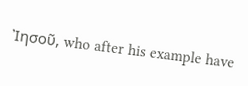Ἰησοῦ, who after his example have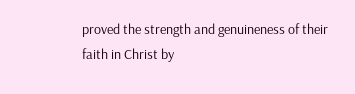proved the strength and genuineness of their faith in Christ by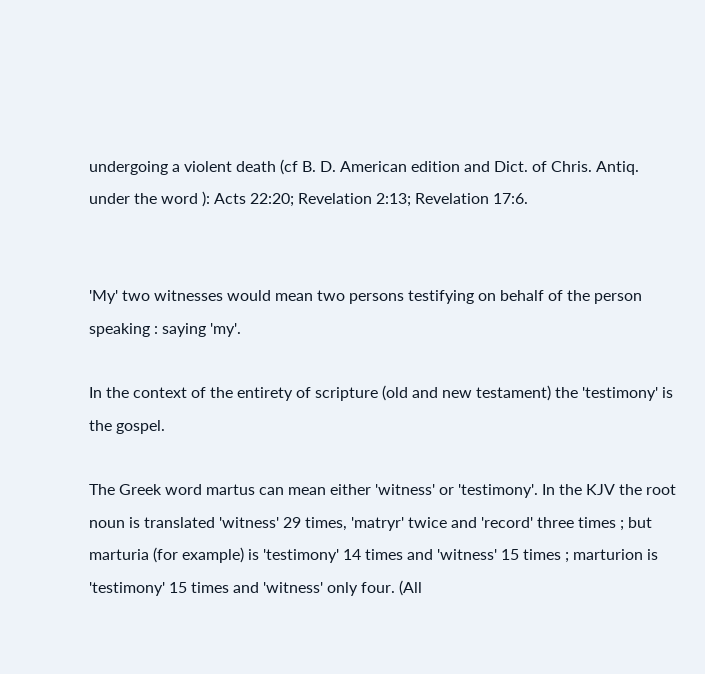undergoing a violent death (cf B. D. American edition and Dict. of Chris. Antiq. under the word ): Acts 22:20; Revelation 2:13; Revelation 17:6.


'My' two witnesses would mean two persons testifying on behalf of the person speaking : saying 'my'.

In the context of the entirety of scripture (old and new testament) the 'testimony' is the gospel.

The Greek word martus can mean either 'witness' or 'testimony'. In the KJV the root noun is translated 'witness' 29 times, 'matryr' twice and 'record' three times ; but marturia (for example) is 'testimony' 14 times and 'witness' 15 times ; marturion is 'testimony' 15 times and 'witness' only four. (All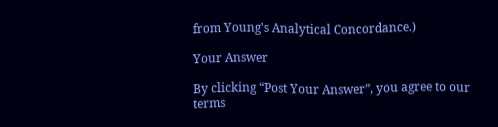from Young's Analytical Concordance.)

Your Answer

By clicking “Post Your Answer”, you agree to our terms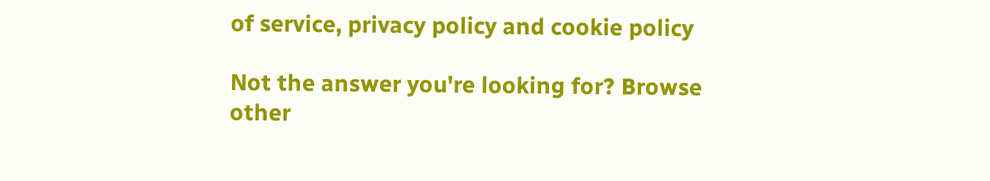of service, privacy policy and cookie policy

Not the answer you're looking for? Browse other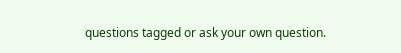questions tagged or ask your own question.